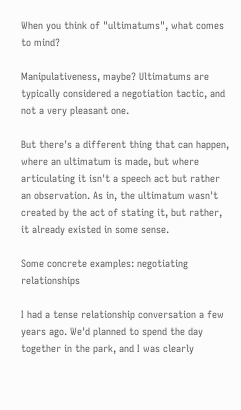When you think of "ultimatums", what comes to mind?

Manipulativeness, maybe? Ultimatums are typically considered a negotiation tactic, and not a very pleasant one.

But there's a different thing that can happen, where an ultimatum is made, but where articulating it isn't a speech act but rather an observation. As in, the ultimatum wasn't created by the act of stating it, but rather, it already existed in some sense.

Some concrete examples: negotiating relationships

I had a tense relationship conversation a few years ago. We'd planned to spend the day together in the park, and I was clearly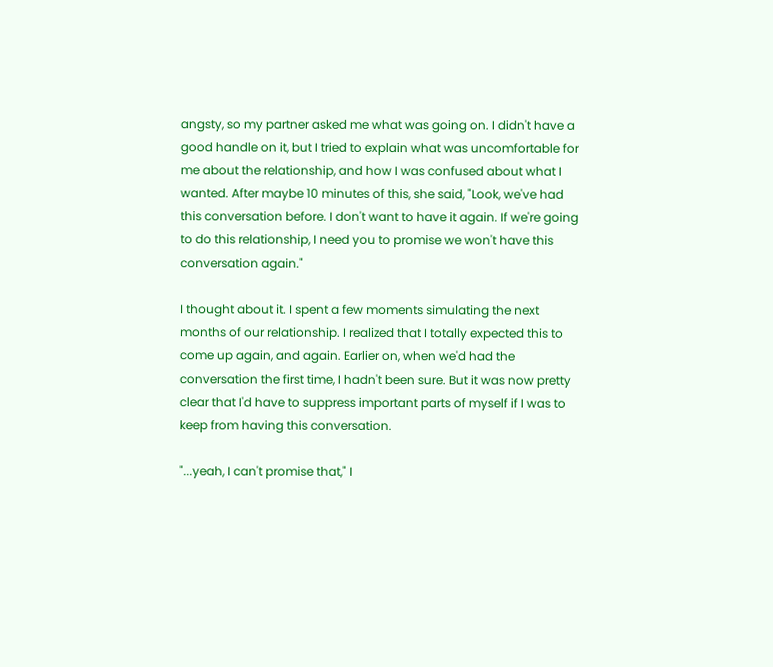angsty, so my partner asked me what was going on. I didn't have a good handle on it, but I tried to explain what was uncomfortable for me about the relationship, and how I was confused about what I wanted. After maybe 10 minutes of this, she said, "Look, we've had this conversation before. I don't want to have it again. If we're going to do this relationship, I need you to promise we won't have this conversation again."

I thought about it. I spent a few moments simulating the next months of our relationship. I realized that I totally expected this to come up again, and again. Earlier on, when we'd had the conversation the first time, I hadn't been sure. But it was now pretty clear that I'd have to suppress important parts of myself if I was to keep from having this conversation.

"...yeah, I can't promise that," I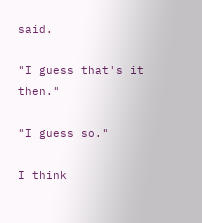said.

"I guess that's it then."

"I guess so."

I think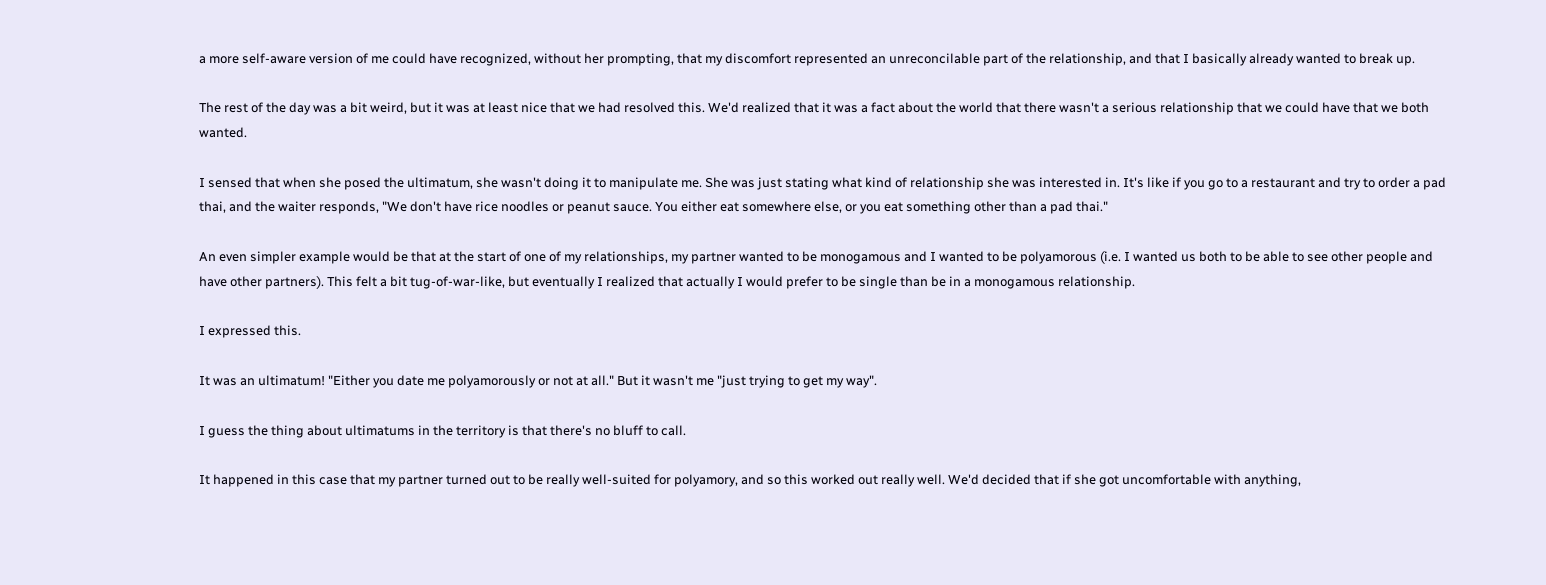a more self-aware version of me could have recognized, without her prompting, that my discomfort represented an unreconcilable part of the relationship, and that I basically already wanted to break up.

The rest of the day was a bit weird, but it was at least nice that we had resolved this. We'd realized that it was a fact about the world that there wasn't a serious relationship that we could have that we both wanted.

I sensed that when she posed the ultimatum, she wasn't doing it to manipulate me. She was just stating what kind of relationship she was interested in. It's like if you go to a restaurant and try to order a pad thai, and the waiter responds, "We don't have rice noodles or peanut sauce. You either eat somewhere else, or you eat something other than a pad thai."

An even simpler example would be that at the start of one of my relationships, my partner wanted to be monogamous and I wanted to be polyamorous (i.e. I wanted us both to be able to see other people and have other partners). This felt a bit tug-of-war-like, but eventually I realized that actually I would prefer to be single than be in a monogamous relationship.

I expressed this.

It was an ultimatum! "Either you date me polyamorously or not at all." But it wasn't me "just trying to get my way".

I guess the thing about ultimatums in the territory is that there's no bluff to call.

It happened in this case that my partner turned out to be really well-suited for polyamory, and so this worked out really well. We'd decided that if she got uncomfortable with anything,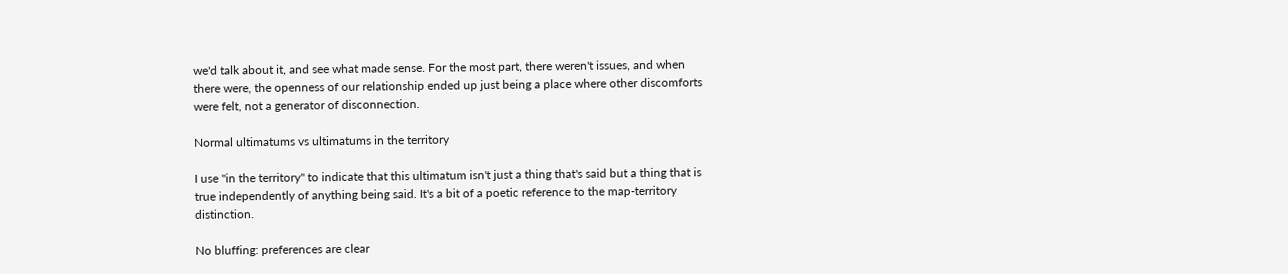we'd talk about it, and see what made sense. For the most part, there weren't issues, and when there were, the openness of our relationship ended up just being a place where other discomforts were felt, not a generator of disconnection.

Normal ultimatums vs ultimatums in the territory

I use "in the territory" to indicate that this ultimatum isn't just a thing that's said but a thing that is true independently of anything being said. It's a bit of a poetic reference to the map-territory distinction.

No bluffing: preferences are clear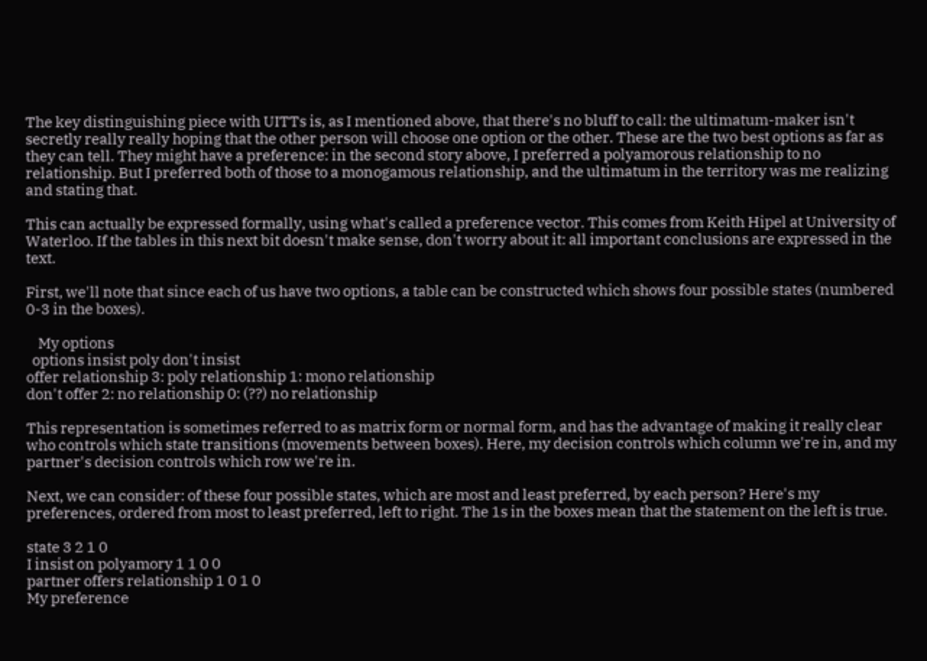The key distinguishing piece with UITTs is, as I mentioned above, that there's no bluff to call: the ultimatum-maker isn't secretly really really hoping that the other person will choose one option or the other. These are the two best options as far as they can tell. They might have a preference: in the second story above, I preferred a polyamorous relationship to no relationship. But I preferred both of those to a monogamous relationship, and the ultimatum in the territory was me realizing and stating that.

This can actually be expressed formally, using what's called a preference vector. This comes from Keith Hipel at University of Waterloo. If the tables in this next bit doesn't make sense, don't worry about it: all important conclusions are expressed in the text.

First, we'll note that since each of us have two options, a table can be constructed which shows four possible states (numbered 0-3 in the boxes).

    My options
  options insist poly don't insist
offer relationship 3: poly relationship 1: mono relationship
don't offer 2: no relationship 0: (??) no relationship

This representation is sometimes referred to as matrix form or normal form, and has the advantage of making it really clear who controls which state transitions (movements between boxes). Here, my decision controls which column we're in, and my partner's decision controls which row we're in.

Next, we can consider: of these four possible states, which are most and least preferred, by each person? Here's my preferences, ordered from most to least preferred, left to right. The 1s in the boxes mean that the statement on the left is true.

state 3 2 1 0
I insist on polyamory 1 1 0 0
partner offers relationship 1 0 1 0
My preference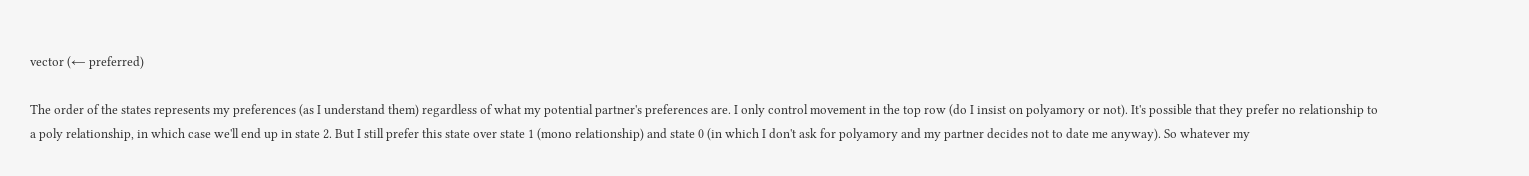vector (← preferred)

The order of the states represents my preferences (as I understand them) regardless of what my potential partner's preferences are. I only control movement in the top row (do I insist on polyamory or not). It's possible that they prefer no relationship to a poly relationship, in which case we'll end up in state 2. But I still prefer this state over state 1 (mono relationship) and state 0 (in which I don't ask for polyamory and my partner decides not to date me anyway). So whatever my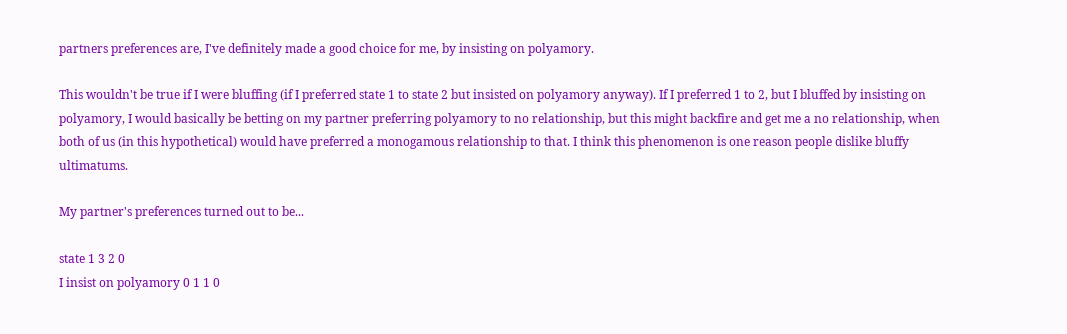partners preferences are, I've definitely made a good choice for me, by insisting on polyamory.

This wouldn't be true if I were bluffing (if I preferred state 1 to state 2 but insisted on polyamory anyway). If I preferred 1 to 2, but I bluffed by insisting on polyamory, I would basically be betting on my partner preferring polyamory to no relationship, but this might backfire and get me a no relationship, when both of us (in this hypothetical) would have preferred a monogamous relationship to that. I think this phenomenon is one reason people dislike bluffy ultimatums.

My partner's preferences turned out to be...

state 1 3 2 0
I insist on polyamory 0 1 1 0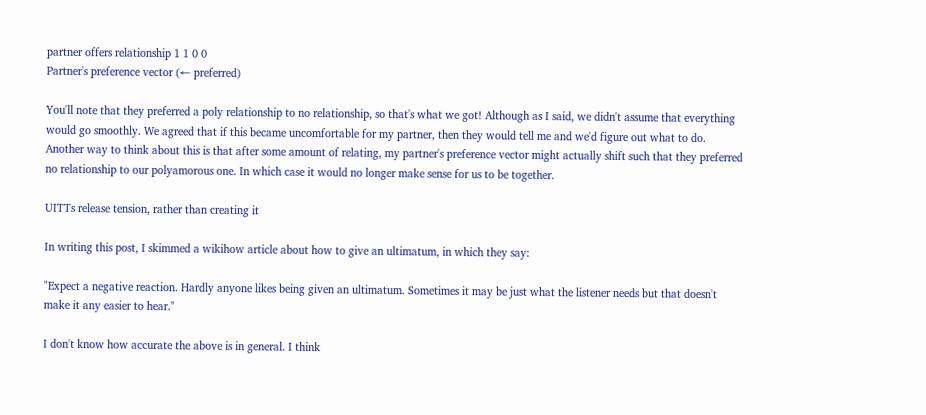partner offers relationship 1 1 0 0
Partner's preference vector (← preferred)

You'll note that they preferred a poly relationship to no relationship, so that's what we got! Although as I said, we didn't assume that everything would go smoothly. We agreed that if this became uncomfortable for my partner, then they would tell me and we'd figure out what to do. Another way to think about this is that after some amount of relating, my partner's preference vector might actually shift such that they preferred no relationship to our polyamorous one. In which case it would no longer make sense for us to be together.

UITTs release tension, rather than creating it

In writing this post, I skimmed a wikihow article about how to give an ultimatum, in which they say:

"Expect a negative reaction. Hardly anyone likes being given an ultimatum. Sometimes it may be just what the listener needs but that doesn't make it any easier to hear."

I don't know how accurate the above is in general. I think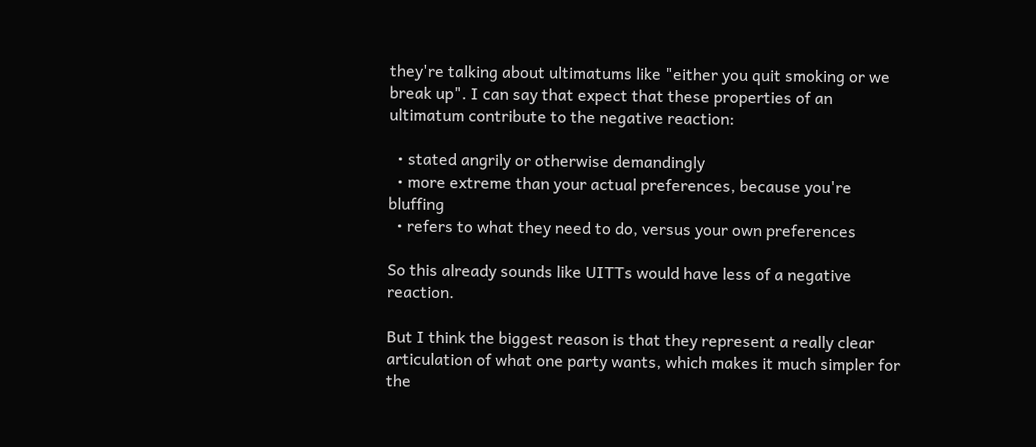they're talking about ultimatums like "either you quit smoking or we break up". I can say that expect that these properties of an ultimatum contribute to the negative reaction:

  • stated angrily or otherwise demandingly
  • more extreme than your actual preferences, because you're bluffing
  • refers to what they need to do, versus your own preferences

So this already sounds like UITTs would have less of a negative reaction.

But I think the biggest reason is that they represent a really clear articulation of what one party wants, which makes it much simpler for the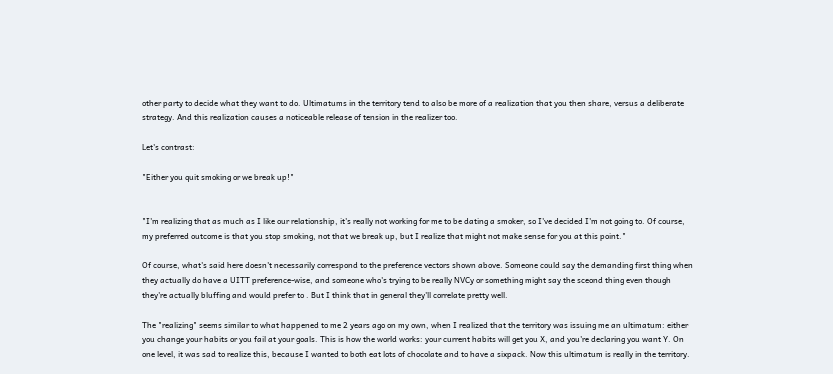other party to decide what they want to do. Ultimatums in the territory tend to also be more of a realization that you then share, versus a deliberate strategy. And this realization causes a noticeable release of tension in the realizer too.

Let's contrast:

"Either you quit smoking or we break up!"


"I'm realizing that as much as I like our relationship, it's really not working for me to be dating a smoker, so I've decided I'm not going to. Of course, my preferred outcome is that you stop smoking, not that we break up, but I realize that might not make sense for you at this point."

Of course, what's said here doesn't necessarily correspond to the preference vectors shown above. Someone could say the demanding first thing when they actually do have a UITT preference-wise, and someone who's trying to be really NVCy or something might say the sceond thing even though they're actually bluffing and would prefer to . But I think that in general they'll correlate pretty well.

The "realizing" seems similar to what happened to me 2 years ago on my own, when I realized that the territory was issuing me an ultimatum: either you change your habits or you fail at your goals. This is how the world works: your current habits will get you X, and you're declaring you want Y. On one level, it was sad to realize this, because I wanted to both eat lots of chocolate and to have a sixpack. Now this ultimatum is really in the territory.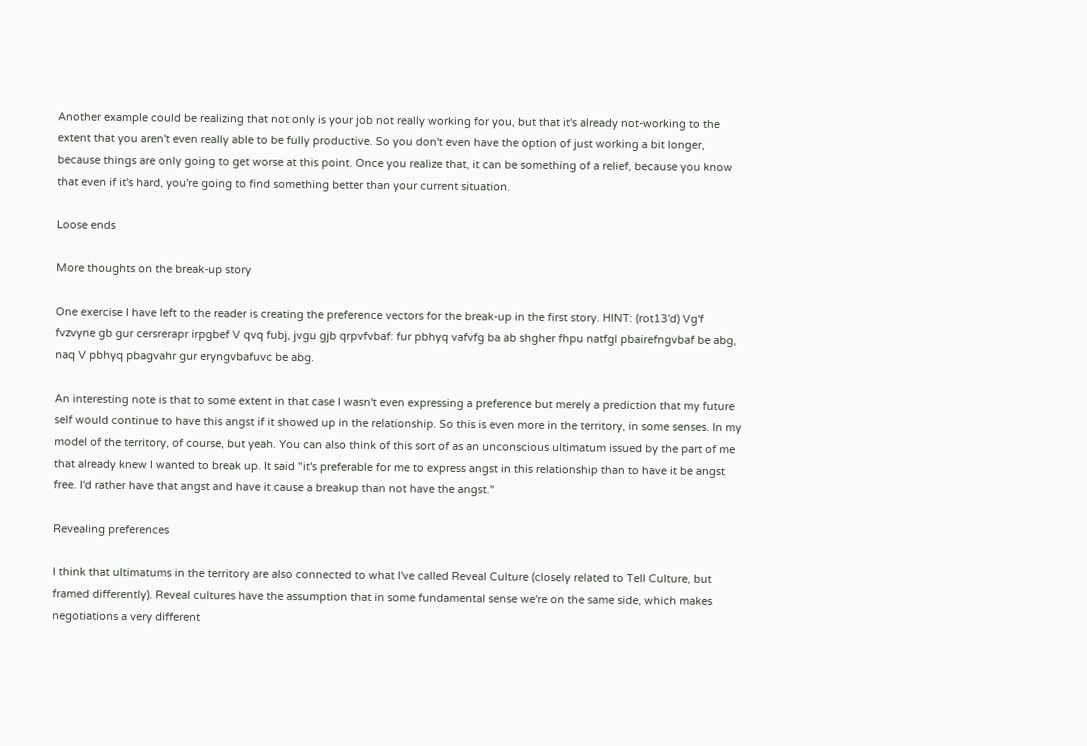Another example could be realizing that not only is your job not really working for you, but that it's already not-working to the extent that you aren't even really able to be fully productive. So you don't even have the option of just working a bit longer, because things are only going to get worse at this point. Once you realize that, it can be something of a relief, because you know that even if it's hard, you're going to find something better than your current situation.

Loose ends

More thoughts on the break-up story

One exercise I have left to the reader is creating the preference vectors for the break-up in the first story. HINT: (rot13'd) Vg'f fvzvyne gb gur cersrerapr irpgbef V qvq fubj, jvgu gjb qrpvfvbaf: fur pbhyq vafvfg ba ab shgher fhpu natfgl pbairefngvbaf be abg, naq V pbhyq pbagvahr gur eryngvbafuvc be abg.

An interesting note is that to some extent in that case I wasn't even expressing a preference but merely a prediction that my future self would continue to have this angst if it showed up in the relationship. So this is even more in the territory, in some senses. In my model of the territory, of course, but yeah. You can also think of this sort of as an unconscious ultimatum issued by the part of me that already knew I wanted to break up. It said "it's preferable for me to express angst in this relationship than to have it be angst free. I'd rather have that angst and have it cause a breakup than not have the angst."

Revealing preferences

I think that ultimatums in the territory are also connected to what I've called Reveal Culture (closely related to Tell Culture, but framed differently). Reveal cultures have the assumption that in some fundamental sense we're on the same side, which makes negotiations a very different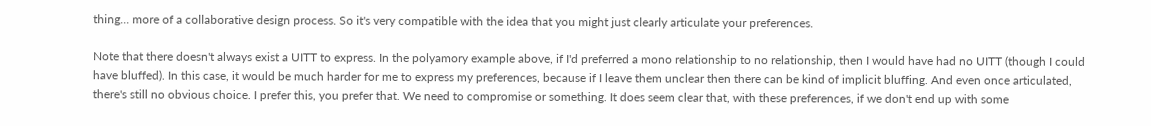thing... more of a collaborative design process. So it's very compatible with the idea that you might just clearly articulate your preferences.

Note that there doesn't always exist a UITT to express. In the polyamory example above, if I'd preferred a mono relationship to no relationship, then I would have had no UITT (though I could have bluffed). In this case, it would be much harder for me to express my preferences, because if I leave them unclear then there can be kind of implicit bluffing. And even once articulated, there's still no obvious choice. I prefer this, you prefer that. We need to compromise or something. It does seem clear that, with these preferences, if we don't end up with some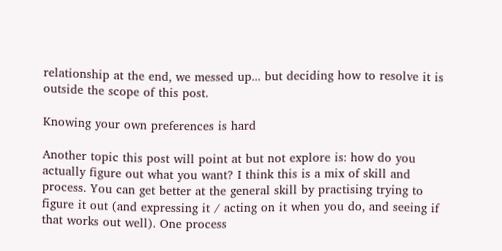relationship at the end, we messed up... but deciding how to resolve it is outside the scope of this post.

Knowing your own preferences is hard

Another topic this post will point at but not explore is: how do you actually figure out what you want? I think this is a mix of skill and process. You can get better at the general skill by practising trying to figure it out (and expressing it / acting on it when you do, and seeing if that works out well). One process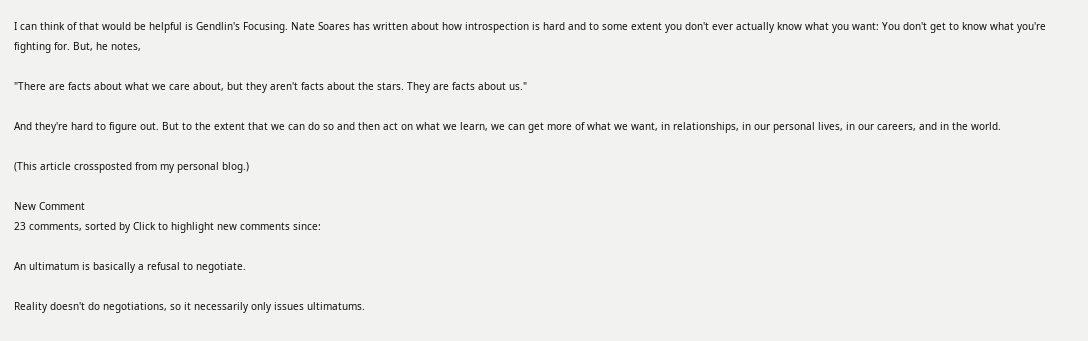I can think of that would be helpful is Gendlin's Focusing. Nate Soares has written about how introspection is hard and to some extent you don't ever actually know what you want: You don't get to know what you're fighting for. But, he notes,

"There are facts about what we care about, but they aren't facts about the stars. They are facts about us."

And they're hard to figure out. But to the extent that we can do so and then act on what we learn, we can get more of what we want, in relationships, in our personal lives, in our careers, and in the world.

(This article crossposted from my personal blog.)

New Comment
23 comments, sorted by Click to highlight new comments since:

An ultimatum is basically a refusal to negotiate.

Reality doesn't do negotiations, so it necessarily only issues ultimatums.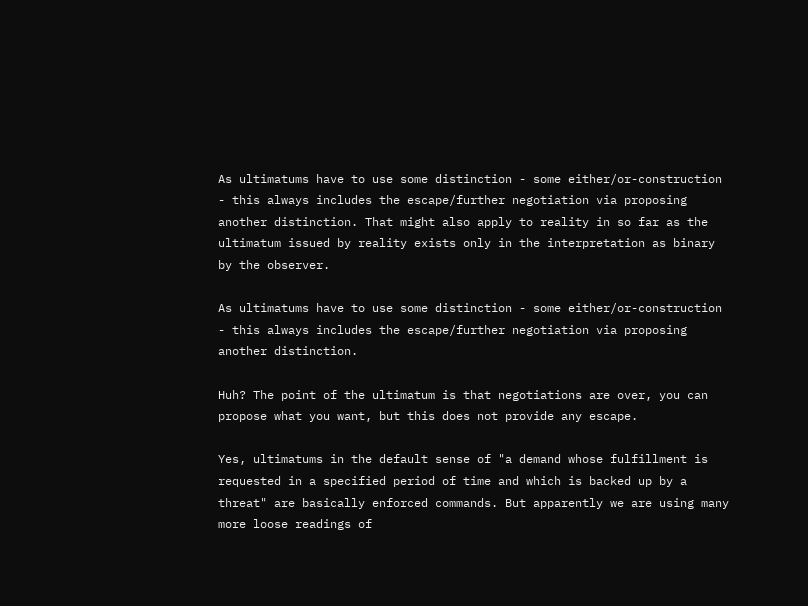As ultimatums have to use some distinction - some either/or-construction - this always includes the escape/further negotiation via proposing another distinction. That might also apply to reality in so far as the ultimatum issued by reality exists only in the interpretation as binary by the observer.

As ultimatums have to use some distinction - some either/or-construction - this always includes the escape/further negotiation via proposing another distinction.

Huh? The point of the ultimatum is that negotiations are over, you can propose what you want, but this does not provide any escape.

Yes, ultimatums in the default sense of "a demand whose fulfillment is requested in a specified period of time and which is backed up by a threat" are basically enforced commands. But apparently we are using many more loose readings of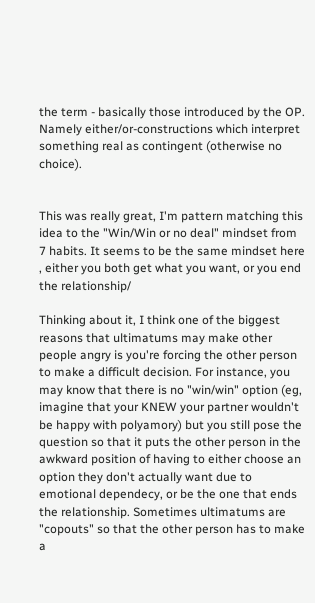the term - basically those introduced by the OP. Namely either/or-constructions which interpret something real as contingent (otherwise no choice).


This was really great, I'm pattern matching this idea to the "Win/Win or no deal" mindset from 7 habits. It seems to be the same mindset here , either you both get what you want, or you end the relationship/

Thinking about it, I think one of the biggest reasons that ultimatums may make other people angry is you're forcing the other person to make a difficult decision. For instance, you may know that there is no "win/win" option (eg, imagine that your KNEW your partner wouldn't be happy with polyamory) but you still pose the question so that it puts the other person in the awkward position of having to either choose an option they don't actually want due to emotional dependecy, or be the one that ends the relationship. Sometimes ultimatums are "copouts" so that the other person has to make a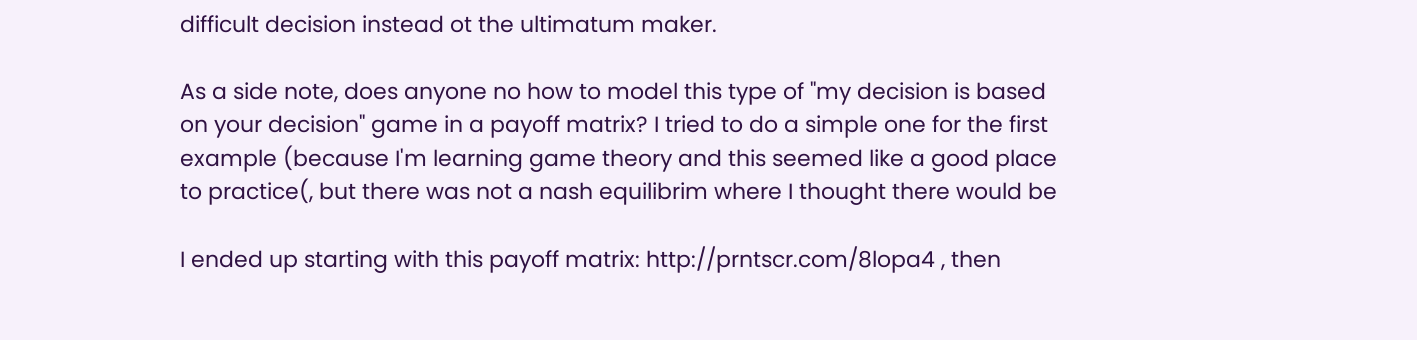difficult decision instead ot the ultimatum maker.

As a side note, does anyone no how to model this type of "my decision is based on your decision" game in a payoff matrix? I tried to do a simple one for the first example (because I'm learning game theory and this seemed like a good place to practice(, but there was not a nash equilibrim where I thought there would be

I ended up starting with this payoff matrix: http://prntscr.com/8lopa4 , then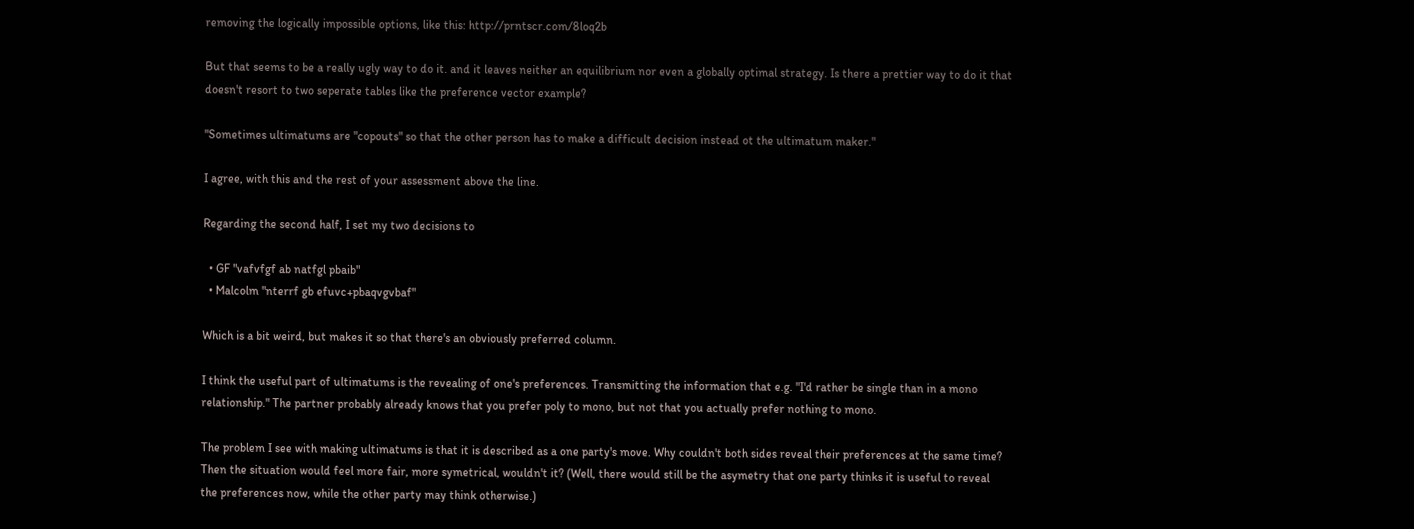removing the logically impossible options, like this: http://prntscr.com/8loq2b

But that seems to be a really ugly way to do it. and it leaves neither an equilibrium nor even a globally optimal strategy. Is there a prettier way to do it that doesn't resort to two seperate tables like the preference vector example?

"Sometimes ultimatums are "copouts" so that the other person has to make a difficult decision instead ot the ultimatum maker."

I agree, with this and the rest of your assessment above the line.

Regarding the second half, I set my two decisions to

  • GF "vafvfgf ab natfgl pbaib"
  • Malcolm "nterrf gb efuvc+pbaqvgvbaf"

Which is a bit weird, but makes it so that there's an obviously preferred column.

I think the useful part of ultimatums is the revealing of one's preferences. Transmitting the information that e.g. "I'd rather be single than in a mono relationship." The partner probably already knows that you prefer poly to mono, but not that you actually prefer nothing to mono.

The problem I see with making ultimatums is that it is described as a one party's move. Why couldn't both sides reveal their preferences at the same time? Then the situation would feel more fair, more symetrical, wouldn't it? (Well, there would still be the asymetry that one party thinks it is useful to reveal the preferences now, while the other party may think otherwise.)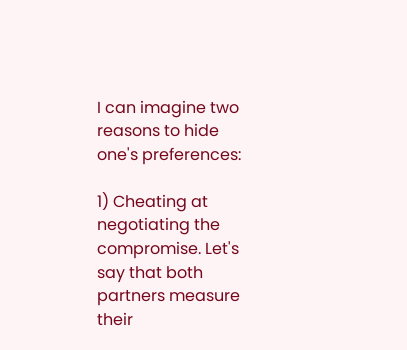I can imagine two reasons to hide one's preferences:

1) Cheating at negotiating the compromise. Let's say that both partners measure their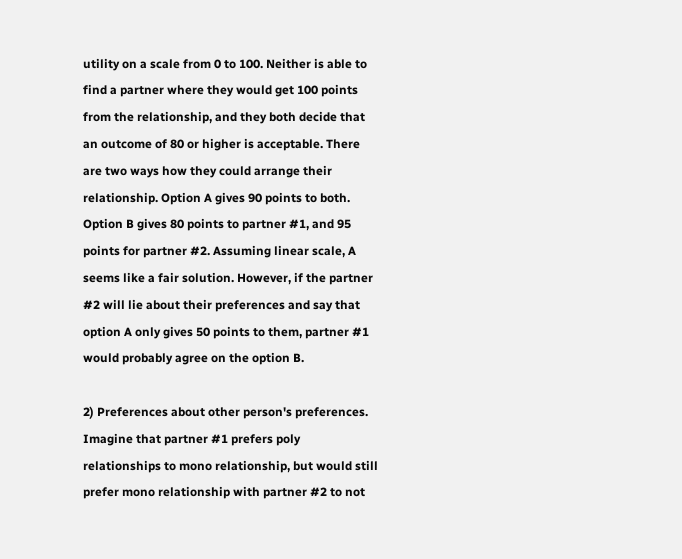utility on a scale from 0 to 100. Neither is able to find a partner where they would get 100 points from the relationship, and they both decide that an outcome of 80 or higher is acceptable. There are two ways how they could arrange their relationship. Option A gives 90 points to both. Option B gives 80 points to partner #1, and 95 points for partner #2. Assuming linear scale, A seems like a fair solution. However, if the partner #2 will lie about their preferences and say that option A only gives 50 points to them, partner #1 would probably agree on the option B.

2) Preferences about other person's preferences. Imagine that partner #1 prefers poly relationships to mono relationship, but would still prefer mono relationship with partner #2 to not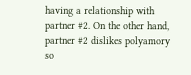having a relationship with partner #2. On the other hand, partner #2 dislikes polyamory so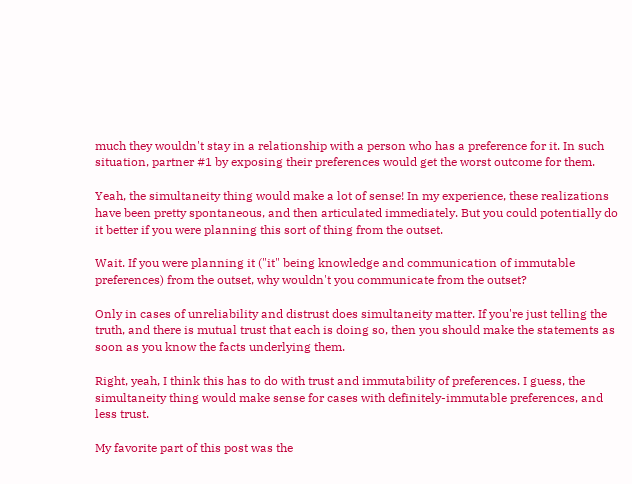much they wouldn't stay in a relationship with a person who has a preference for it. In such situation, partner #1 by exposing their preferences would get the worst outcome for them.

Yeah, the simultaneity thing would make a lot of sense! In my experience, these realizations have been pretty spontaneous, and then articulated immediately. But you could potentially do it better if you were planning this sort of thing from the outset.

Wait. If you were planning it ("it" being knowledge and communication of immutable preferences) from the outset, why wouldn't you communicate from the outset?

Only in cases of unreliability and distrust does simultaneity matter. If you're just telling the truth, and there is mutual trust that each is doing so, then you should make the statements as soon as you know the facts underlying them.

Right, yeah, I think this has to do with trust and immutability of preferences. I guess, the simultaneity thing would make sense for cases with definitely-immutable preferences, and less trust.

My favorite part of this post was the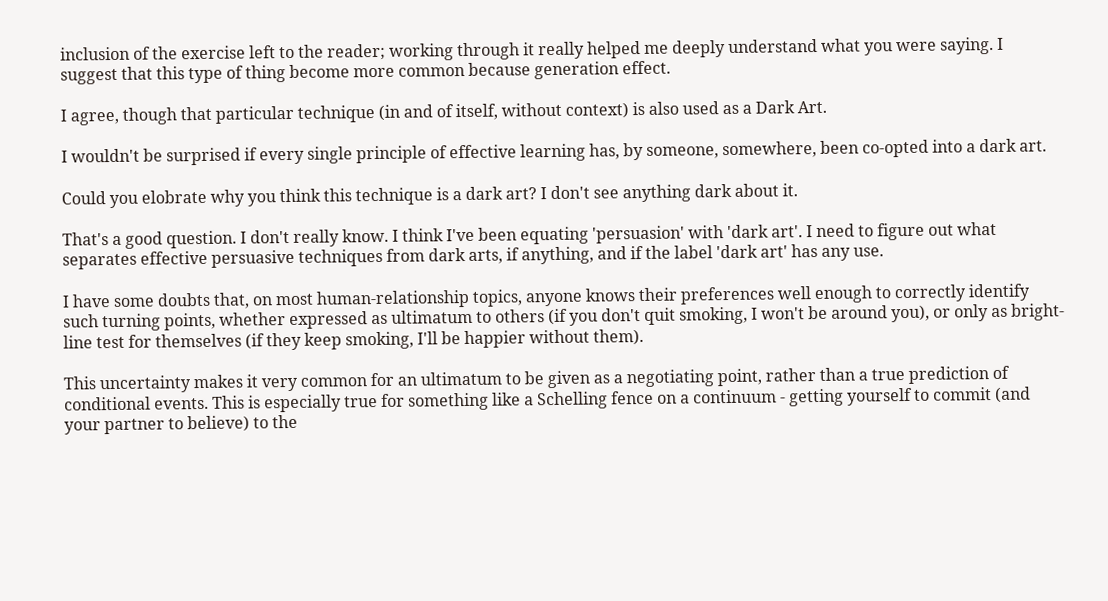inclusion of the exercise left to the reader; working through it really helped me deeply understand what you were saying. I suggest that this type of thing become more common because generation effect.

I agree, though that particular technique (in and of itself, without context) is also used as a Dark Art.

I wouldn't be surprised if every single principle of effective learning has, by someone, somewhere, been co-opted into a dark art.

Could you elobrate why you think this technique is a dark art? I don't see anything dark about it.

That's a good question. I don't really know. I think I've been equating 'persuasion' with 'dark art'. I need to figure out what separates effective persuasive techniques from dark arts, if anything, and if the label 'dark art' has any use.

I have some doubts that, on most human-relationship topics, anyone knows their preferences well enough to correctly identify such turning points, whether expressed as ultimatum to others (if you don't quit smoking, I won't be around you), or only as bright-line test for themselves (if they keep smoking, I'll be happier without them).

This uncertainty makes it very common for an ultimatum to be given as a negotiating point, rather than a true prediction of conditional events. This is especially true for something like a Schelling fence on a continuum - getting yourself to commit (and your partner to believe) to the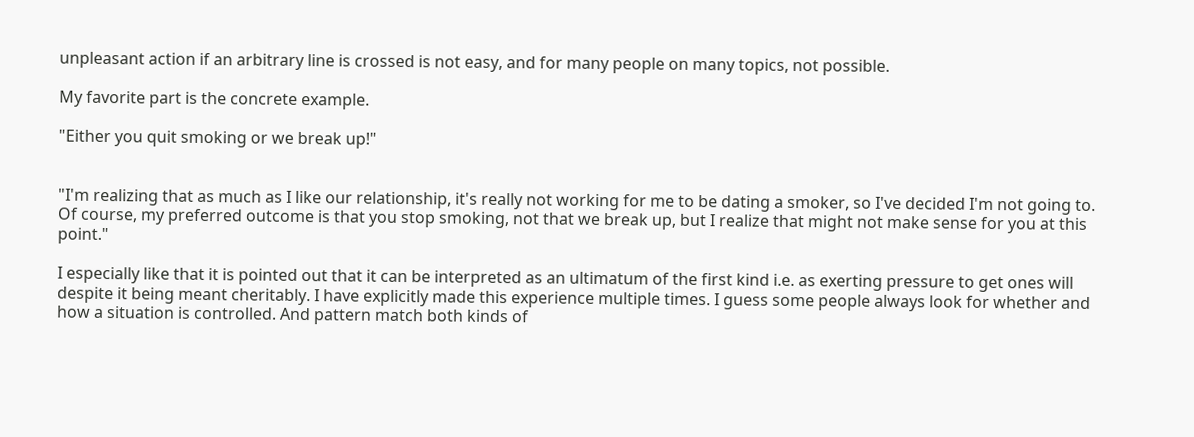unpleasant action if an arbitrary line is crossed is not easy, and for many people on many topics, not possible.

My favorite part is the concrete example.

"Either you quit smoking or we break up!"


"I'm realizing that as much as I like our relationship, it's really not working for me to be dating a smoker, so I've decided I'm not going to. Of course, my preferred outcome is that you stop smoking, not that we break up, but I realize that might not make sense for you at this point."

I especially like that it is pointed out that it can be interpreted as an ultimatum of the first kind i.e. as exerting pressure to get ones will despite it being meant cheritably. I have explicitly made this experience multiple times. I guess some people always look for whether and how a situation is controlled. And pattern match both kinds of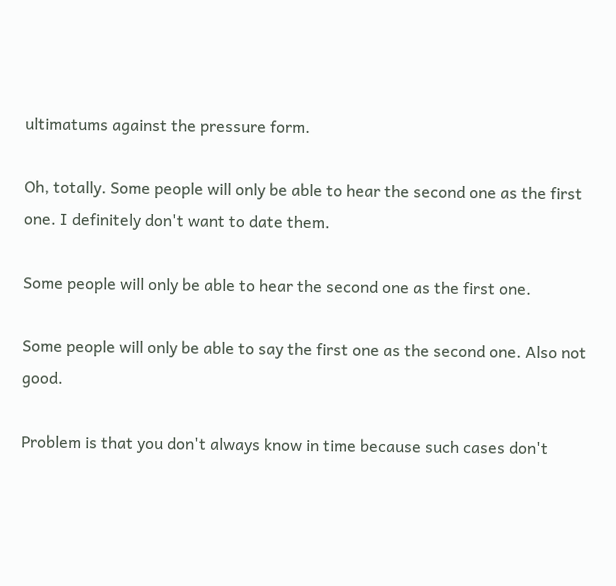ultimatums against the pressure form.

Oh, totally. Some people will only be able to hear the second one as the first one. I definitely don't want to date them.

Some people will only be able to hear the second one as the first one.

Some people will only be able to say the first one as the second one. Also not good.

Problem is that you don't always know in time because such cases don't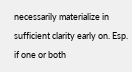necessarily materialize in sufficient clarity early on. Esp. if one or both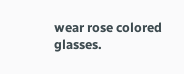wear rose colored glasses.